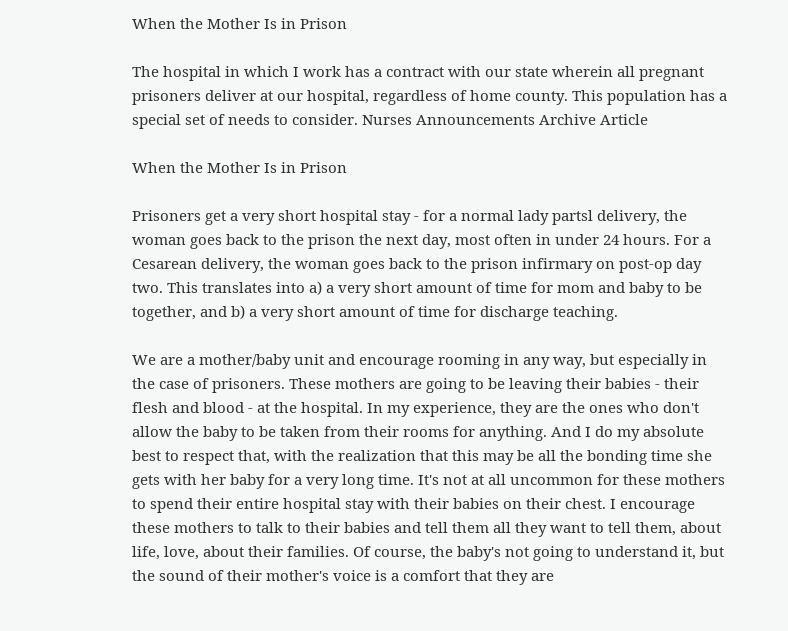When the Mother Is in Prison

The hospital in which I work has a contract with our state wherein all pregnant prisoners deliver at our hospital, regardless of home county. This population has a special set of needs to consider. Nurses Announcements Archive Article

When the Mother Is in Prison

Prisoners get a very short hospital stay - for a normal lady partsl delivery, the woman goes back to the prison the next day, most often in under 24 hours. For a Cesarean delivery, the woman goes back to the prison infirmary on post-op day two. This translates into a) a very short amount of time for mom and baby to be together, and b) a very short amount of time for discharge teaching.

We are a mother/baby unit and encourage rooming in any way, but especially in the case of prisoners. These mothers are going to be leaving their babies - their flesh and blood - at the hospital. In my experience, they are the ones who don't allow the baby to be taken from their rooms for anything. And I do my absolute best to respect that, with the realization that this may be all the bonding time she gets with her baby for a very long time. It's not at all uncommon for these mothers to spend their entire hospital stay with their babies on their chest. I encourage these mothers to talk to their babies and tell them all they want to tell them, about life, love, about their families. Of course, the baby's not going to understand it, but the sound of their mother's voice is a comfort that they are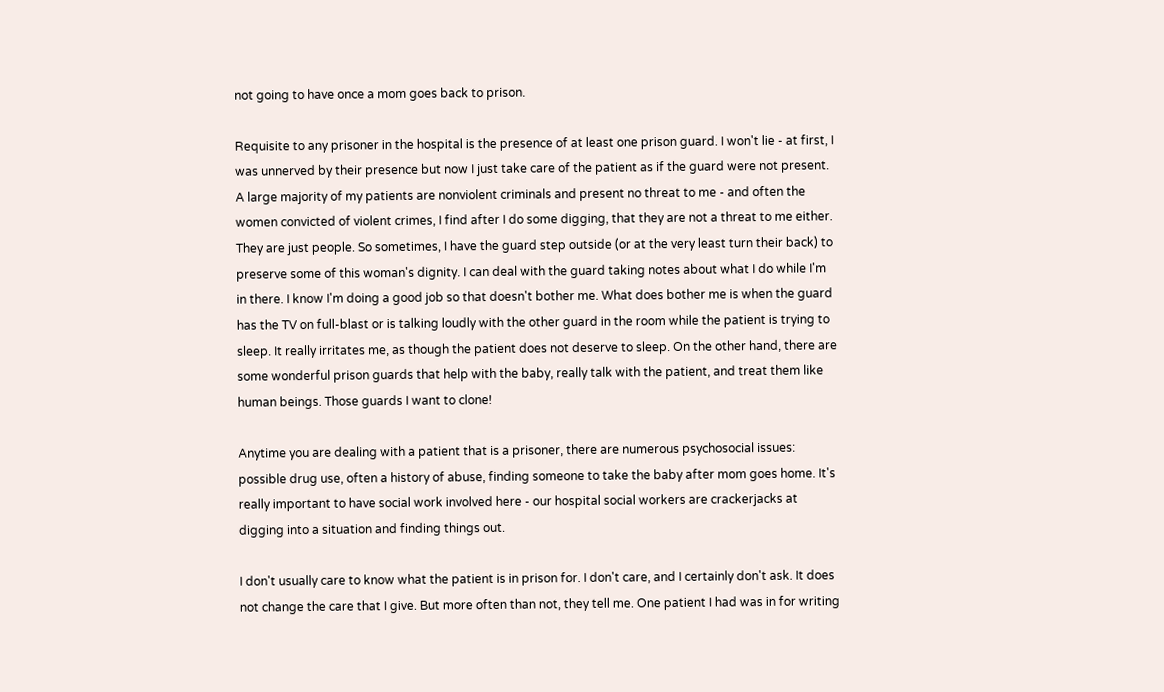not going to have once a mom goes back to prison.

Requisite to any prisoner in the hospital is the presence of at least one prison guard. I won't lie - at first, I was unnerved by their presence but now I just take care of the patient as if the guard were not present. A large majority of my patients are nonviolent criminals and present no threat to me - and often the women convicted of violent crimes, I find after I do some digging, that they are not a threat to me either. They are just people. So sometimes, I have the guard step outside (or at the very least turn their back) to preserve some of this woman's dignity. I can deal with the guard taking notes about what I do while I'm in there. I know I'm doing a good job so that doesn't bother me. What does bother me is when the guard has the TV on full-blast or is talking loudly with the other guard in the room while the patient is trying to sleep. It really irritates me, as though the patient does not deserve to sleep. On the other hand, there are some wonderful prison guards that help with the baby, really talk with the patient, and treat them like human beings. Those guards I want to clone!

Anytime you are dealing with a patient that is a prisoner, there are numerous psychosocial issues: possible drug use, often a history of abuse, finding someone to take the baby after mom goes home. It's really important to have social work involved here - our hospital social workers are crackerjacks at digging into a situation and finding things out.

I don't usually care to know what the patient is in prison for. I don't care, and I certainly don't ask. It does not change the care that I give. But more often than not, they tell me. One patient I had was in for writing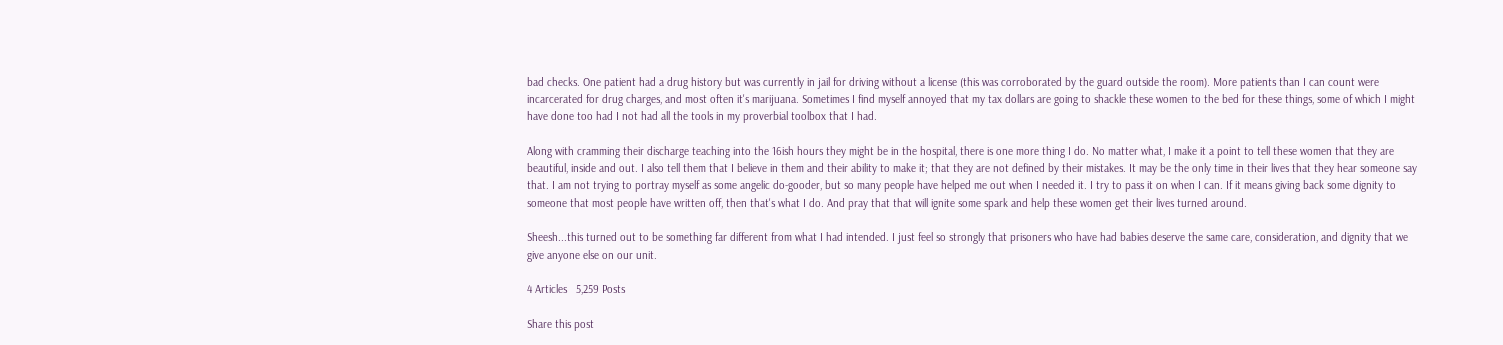bad checks. One patient had a drug history but was currently in jail for driving without a license (this was corroborated by the guard outside the room). More patients than I can count were incarcerated for drug charges, and most often it's marijuana. Sometimes I find myself annoyed that my tax dollars are going to shackle these women to the bed for these things, some of which I might have done too had I not had all the tools in my proverbial toolbox that I had.

Along with cramming their discharge teaching into the 16ish hours they might be in the hospital, there is one more thing I do. No matter what, I make it a point to tell these women that they are beautiful, inside and out. I also tell them that I believe in them and their ability to make it; that they are not defined by their mistakes. It may be the only time in their lives that they hear someone say that. I am not trying to portray myself as some angelic do-gooder, but so many people have helped me out when I needed it. I try to pass it on when I can. If it means giving back some dignity to someone that most people have written off, then that's what I do. And pray that that will ignite some spark and help these women get their lives turned around.

Sheesh...this turned out to be something far different from what I had intended. I just feel so strongly that prisoners who have had babies deserve the same care, consideration, and dignity that we give anyone else on our unit.

4 Articles   5,259 Posts

Share this post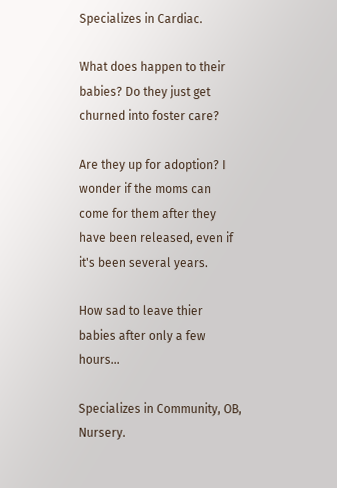Specializes in Cardiac.

What does happen to their babies? Do they just get churned into foster care?

Are they up for adoption? I wonder if the moms can come for them after they have been released, even if it's been several years.

How sad to leave thier babies after only a few hours...

Specializes in Community, OB, Nursery.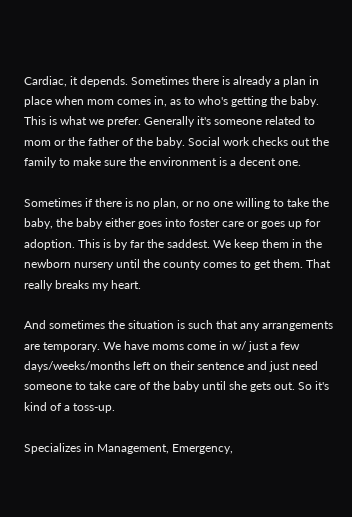Cardiac, it depends. Sometimes there is already a plan in place when mom comes in, as to who's getting the baby. This is what we prefer. Generally it's someone related to mom or the father of the baby. Social work checks out the family to make sure the environment is a decent one.

Sometimes if there is no plan, or no one willing to take the baby, the baby either goes into foster care or goes up for adoption. This is by far the saddest. We keep them in the newborn nursery until the county comes to get them. That really breaks my heart.

And sometimes the situation is such that any arrangements are temporary. We have moms come in w/ just a few days/weeks/months left on their sentence and just need someone to take care of the baby until she gets out. So it's kind of a toss-up.

Specializes in Management, Emergency,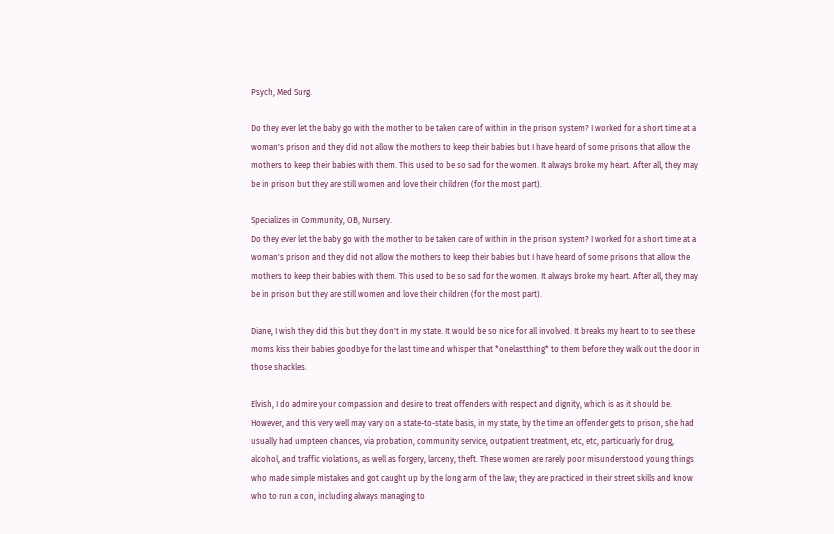Psych, Med Surg.

Do they ever let the baby go with the mother to be taken care of within in the prison system? I worked for a short time at a woman's prison and they did not allow the mothers to keep their babies but I have heard of some prisons that allow the mothers to keep their babies with them. This used to be so sad for the women. It always broke my heart. After all, they may be in prison but they are still women and love their children (for the most part).

Specializes in Community, OB, Nursery.
Do they ever let the baby go with the mother to be taken care of within in the prison system? I worked for a short time at a woman's prison and they did not allow the mothers to keep their babies but I have heard of some prisons that allow the mothers to keep their babies with them. This used to be so sad for the women. It always broke my heart. After all, they may be in prison but they are still women and love their children (for the most part).

Diane, I wish they did this but they don't in my state. It would be so nice for all involved. It breaks my heart to to see these moms kiss their babies goodbye for the last time and whisper that *onelastthing* to them before they walk out the door in those shackles.

Elvish, I do admire your compassion and desire to treat offenders with respect and dignity, which is as it should be. However, and this very well may vary on a state-to-state basis, in my state, by the time an offender gets to prison, she had usually had umpteen chances, via probation, community service, outpatient treatment, etc, etc, particuarly for drug, alcohol, and traffic violations, as well as forgery, larceny, theft. These women are rarely poor misunderstood young things who made simple mistakes and got caught up by the long arm of the law; they are practiced in their street skills and know who to run a con, including always managing to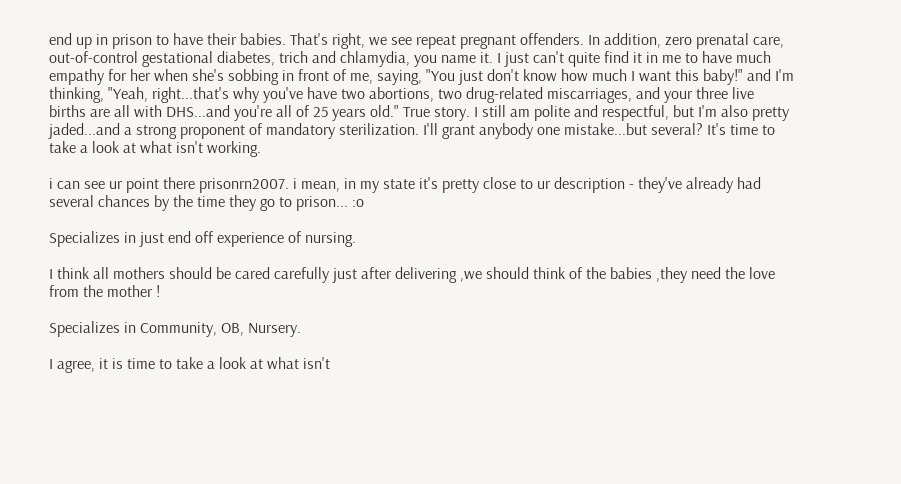end up in prison to have their babies. That's right, we see repeat pregnant offenders. In addition, zero prenatal care, out-of-control gestational diabetes, trich and chlamydia, you name it. I just can't quite find it in me to have much empathy for her when she's sobbing in front of me, saying, "You just don't know how much I want this baby!" and I'm thinking, "Yeah, right...that's why you've have two abortions, two drug-related miscarriages, and your three live births are all with DHS...and you're all of 25 years old." True story. I still am polite and respectful, but I'm also pretty jaded...and a strong proponent of mandatory sterilization. I'll grant anybody one mistake...but several? It's time to take a look at what isn't working.

i can see ur point there prisonrn2007. i mean, in my state it's pretty close to ur description - they've already had several chances by the time they go to prison... :o

Specializes in just end off experience of nursing.

I think all mothers should be cared carefully just after delivering ,we should think of the babies ,they need the love from the mother !

Specializes in Community, OB, Nursery.

I agree, it is time to take a look at what isn't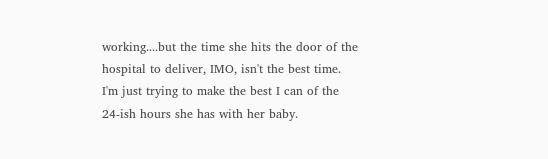working....but the time she hits the door of the hospital to deliver, IMO, isn't the best time. I'm just trying to make the best I can of the 24-ish hours she has with her baby.